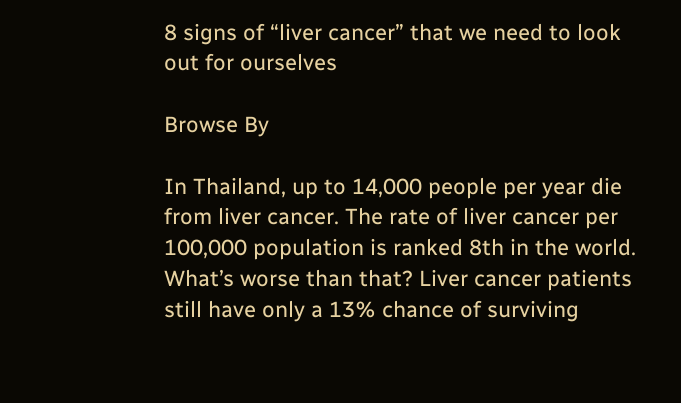8 signs of “liver cancer” that we need to look out for ourselves

Browse By

In Thailand, up to 14,000 people per year die from liver cancer. The rate of liver cancer per 100,000 population is ranked 8th in the world. What’s worse than that? Liver cancer patients still have only a 13% chance of surviving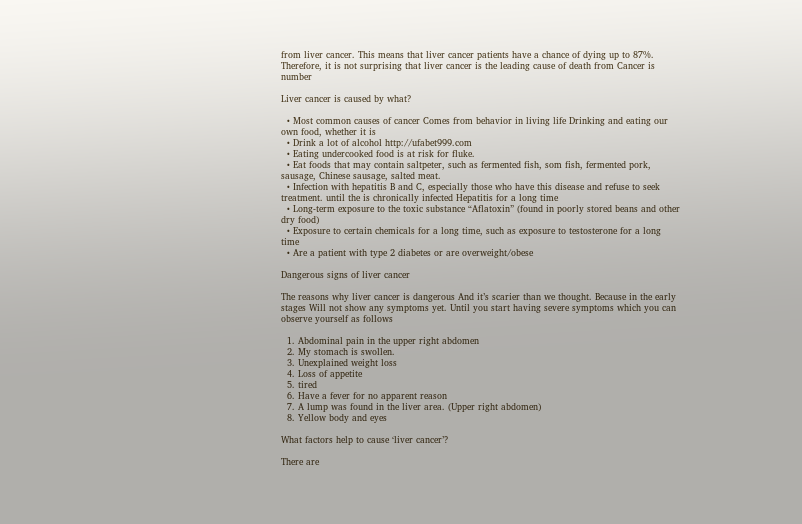from liver cancer. This means that liver cancer patients have a chance of dying up to 87%. Therefore, it is not surprising that liver cancer is the leading cause of death from Cancer is number

Liver cancer is caused by what?

  • Most common causes of cancer Comes from behavior in living life Drinking and eating our own food, whether it is
  • Drink a lot of alcohol http://ufabet999.com
  • Eating undercooked food is at risk for fluke.
  • Eat foods that may contain saltpeter, such as fermented fish, som fish, fermented pork, sausage, Chinese sausage, salted meat.
  • Infection with hepatitis B and C, especially those who have this disease and refuse to seek treatment. until the is chronically infected Hepatitis for a long time
  • Long-term exposure to the toxic substance “Aflatoxin” (found in poorly stored beans and other dry food)
  • Exposure to certain chemicals for a long time, such as exposure to testosterone for a long time
  • Are a patient with type 2 diabetes or are overweight/obese

Dangerous signs of liver cancer

The reasons why liver cancer is dangerous And it’s scarier than we thought. Because in the early stages Will not show any symptoms yet. Until you start having severe symptoms which you can observe yourself as follows

  1. Abdominal pain in the upper right abdomen
  2. My stomach is swollen.
  3. Unexplained weight loss
  4. Loss of appetite
  5. tired
  6. Have a fever for no apparent reason
  7. A lump was found in the liver area. (Upper right abdomen)
  8. Yellow body and eyes

What factors help to cause ‘liver cancer’?

There are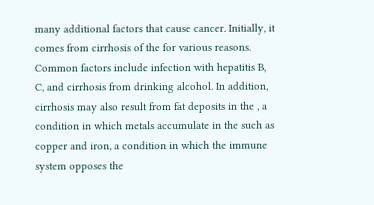many additional factors that cause cancer. Initially, it comes from cirrhosis of the for various reasons. Common factors include infection with hepatitis B, C, and cirrhosis from drinking alcohol. In addition, cirrhosis may also result from fat deposits in the , a condition in which metals accumulate in the such as copper and iron, a condition in which the immune system opposes the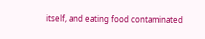itself, and eating food contaminated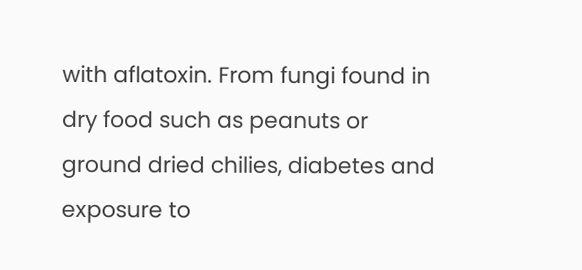with aflatoxin. From fungi found in dry food such as peanuts or ground dried chilies, diabetes and exposure to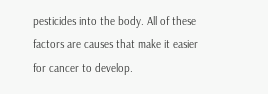pesticides into the body. All of these factors are causes that make it easier for cancer to develop.